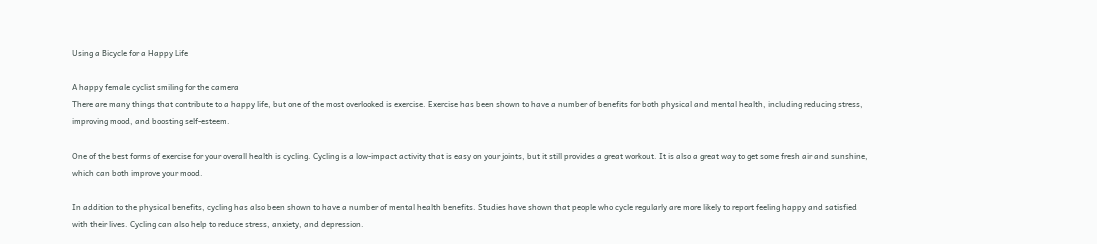Using a Bicycle for a Happy Life

A happy female cyclist smiling for the camera
There are many things that contribute to a happy life, but one of the most overlooked is exercise. Exercise has been shown to have a number of benefits for both physical and mental health, including reducing stress, improving mood, and boosting self-esteem.

One of the best forms of exercise for your overall health is cycling. Cycling is a low-impact activity that is easy on your joints, but it still provides a great workout. It is also a great way to get some fresh air and sunshine, which can both improve your mood.

In addition to the physical benefits, cycling has also been shown to have a number of mental health benefits. Studies have shown that people who cycle regularly are more likely to report feeling happy and satisfied with their lives. Cycling can also help to reduce stress, anxiety, and depression.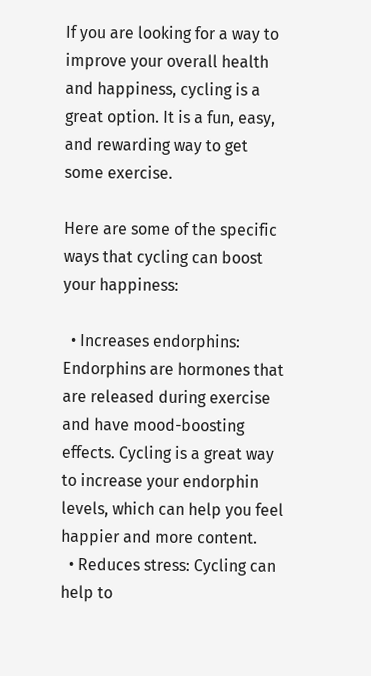If you are looking for a way to improve your overall health and happiness, cycling is a great option. It is a fun, easy, and rewarding way to get some exercise.

Here are some of the specific ways that cycling can boost your happiness:

  • Increases endorphins: Endorphins are hormones that are released during exercise and have mood-boosting effects. Cycling is a great way to increase your endorphin levels, which can help you feel happier and more content.
  • Reduces stress: Cycling can help to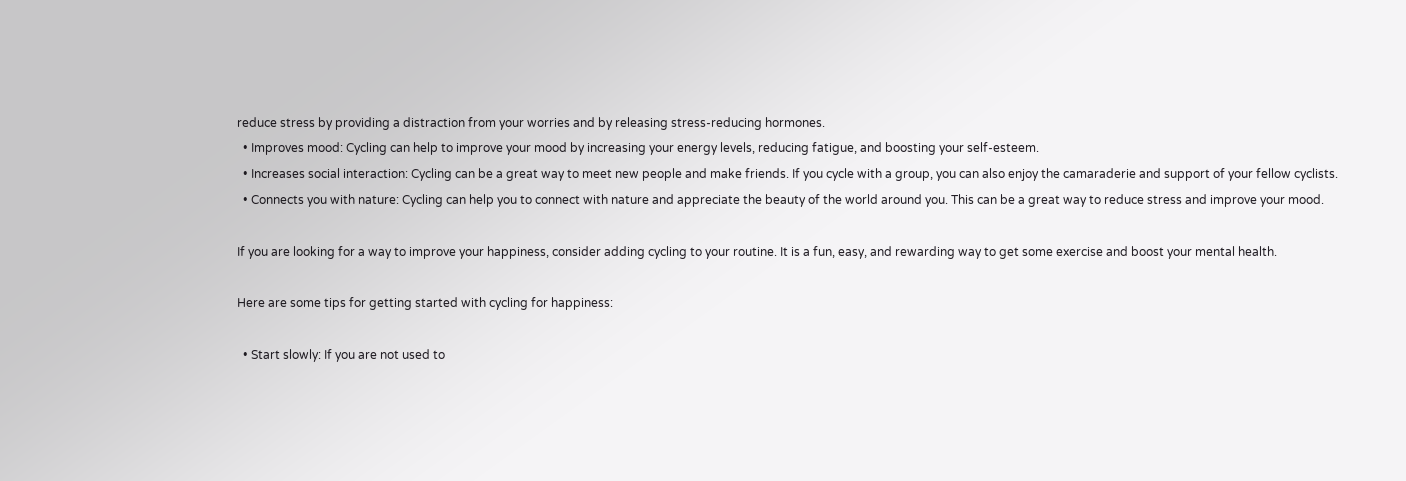reduce stress by providing a distraction from your worries and by releasing stress-reducing hormones.
  • Improves mood: Cycling can help to improve your mood by increasing your energy levels, reducing fatigue, and boosting your self-esteem.
  • Increases social interaction: Cycling can be a great way to meet new people and make friends. If you cycle with a group, you can also enjoy the camaraderie and support of your fellow cyclists.
  • Connects you with nature: Cycling can help you to connect with nature and appreciate the beauty of the world around you. This can be a great way to reduce stress and improve your mood.

If you are looking for a way to improve your happiness, consider adding cycling to your routine. It is a fun, easy, and rewarding way to get some exercise and boost your mental health.

Here are some tips for getting started with cycling for happiness:

  • Start slowly: If you are not used to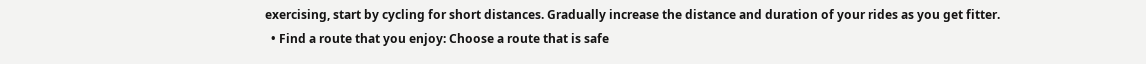exercising, start by cycling for short distances. Gradually increase the distance and duration of your rides as you get fitter.
  • Find a route that you enjoy: Choose a route that is safe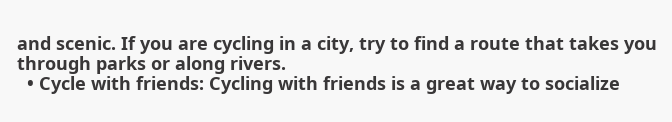and scenic. If you are cycling in a city, try to find a route that takes you through parks or along rivers.
  • Cycle with friends: Cycling with friends is a great way to socialize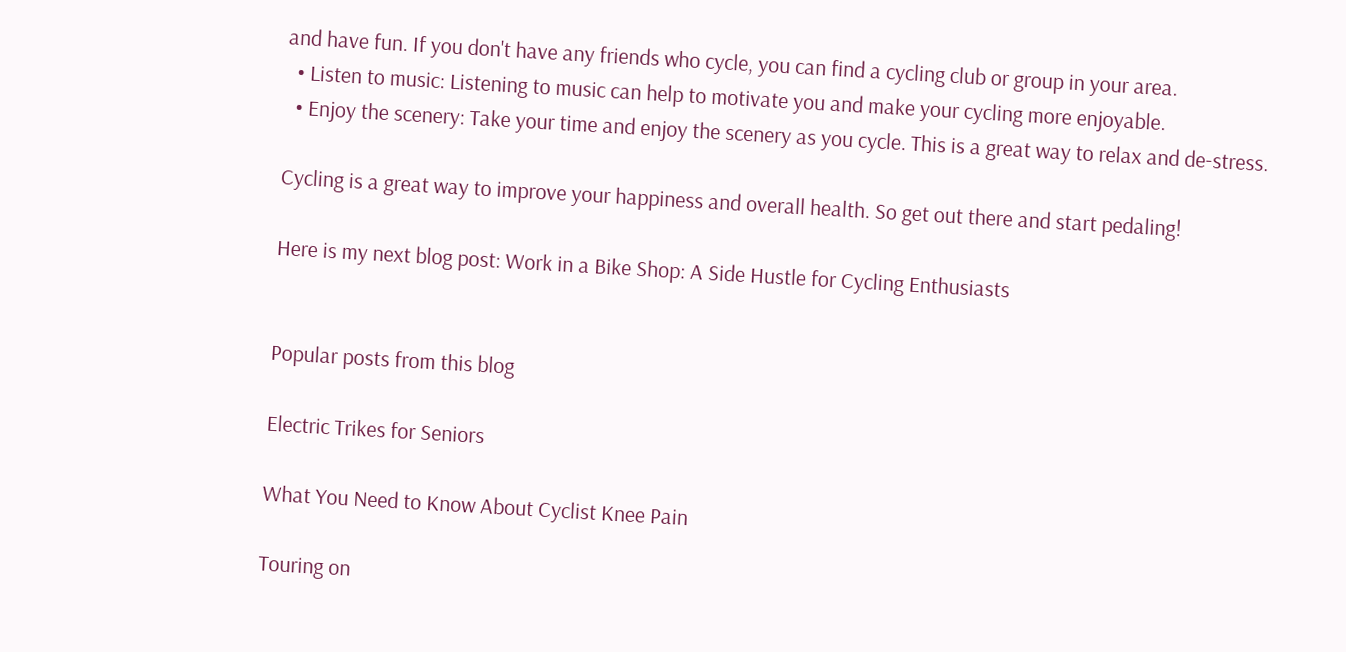and have fun. If you don't have any friends who cycle, you can find a cycling club or group in your area.
  • Listen to music: Listening to music can help to motivate you and make your cycling more enjoyable.
  • Enjoy the scenery: Take your time and enjoy the scenery as you cycle. This is a great way to relax and de-stress.

Cycling is a great way to improve your happiness and overall health. So get out there and start pedaling!

Here is my next blog post: Work in a Bike Shop: A Side Hustle for Cycling Enthusiasts


Popular posts from this blog

Electric Trikes for Seniors

What You Need to Know About Cyclist Knee Pain

Touring on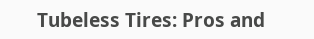Tubeless Tires: Pros and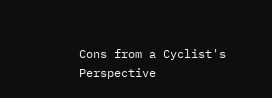Cons from a Cyclist's Perspective